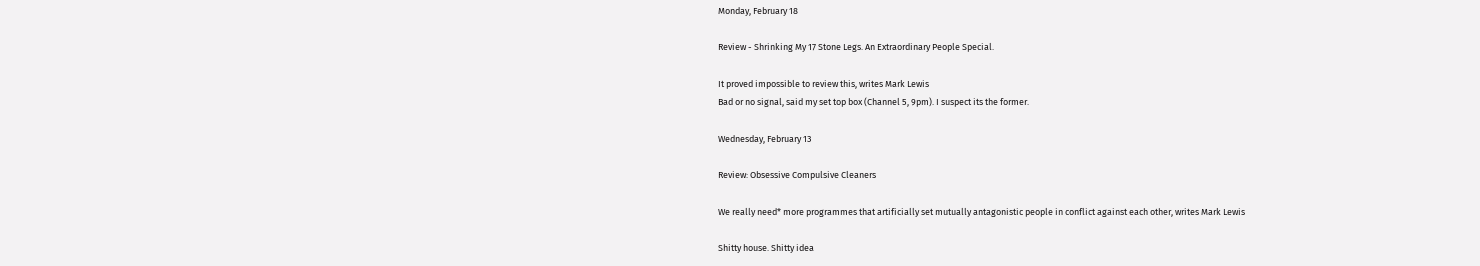Monday, February 18

Review - Shrinking My 17 Stone Legs. An Extraordinary People Special.

It proved impossible to review this, writes Mark Lewis
Bad or no signal, said my set top box (Channel 5, 9pm). I suspect its the former.

Wednesday, February 13

Review: Obsessive Compulsive Cleaners

We really need* more programmes that artificially set mutually antagonistic people in conflict against each other, writes Mark Lewis

Shitty house. Shitty idea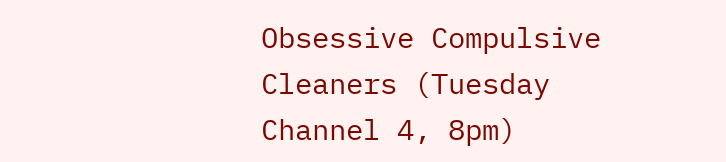Obsessive Compulsive Cleaners (Tuesday Channel 4, 8pm)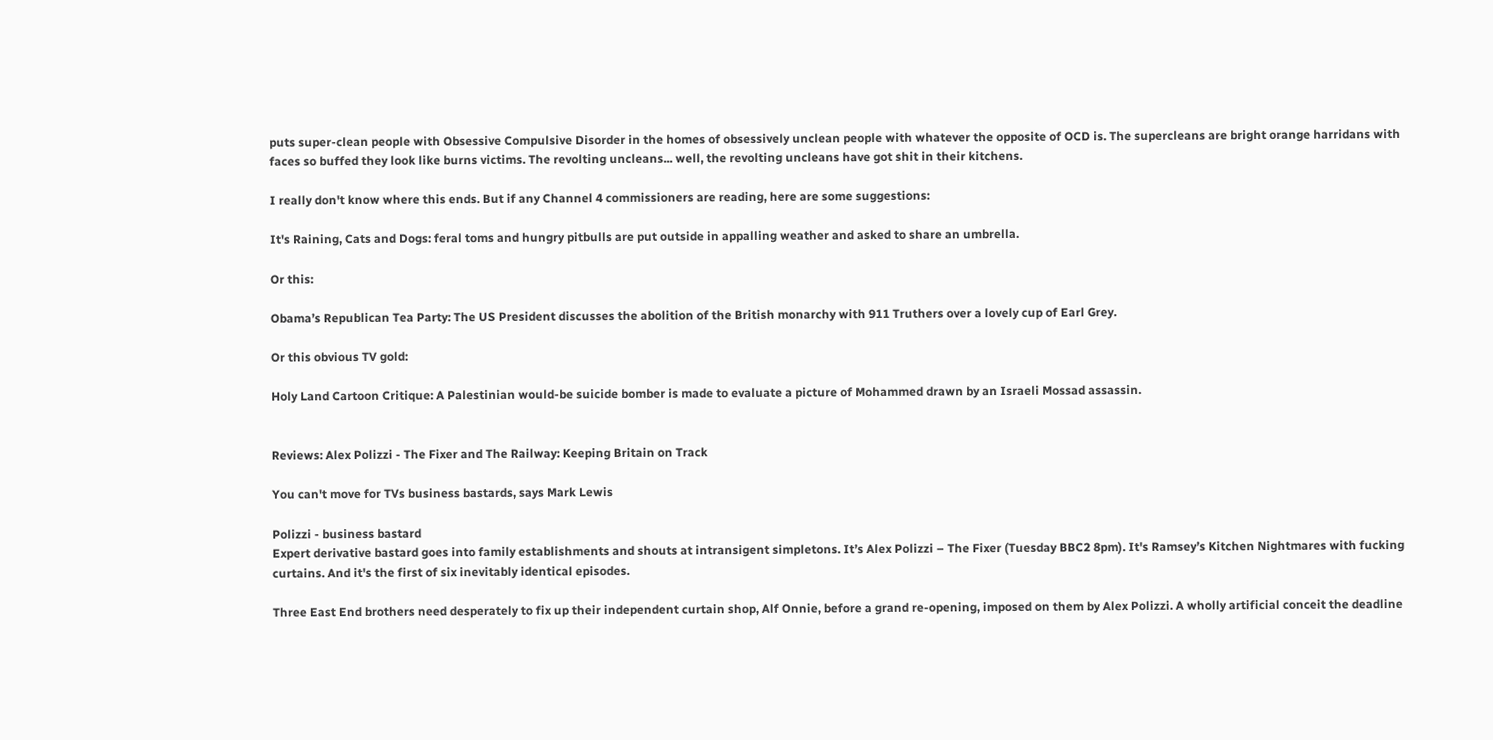puts super-clean people with Obsessive Compulsive Disorder in the homes of obsessively unclean people with whatever the opposite of OCD is. The supercleans are bright orange harridans with faces so buffed they look like burns victims. The revolting uncleans... well, the revolting uncleans have got shit in their kitchens.

I really don't know where this ends. But if any Channel 4 commissioners are reading, here are some suggestions:

It's Raining, Cats and Dogs: feral toms and hungry pitbulls are put outside in appalling weather and asked to share an umbrella.

Or this:

Obama’s Republican Tea Party: The US President discusses the abolition of the British monarchy with 911 Truthers over a lovely cup of Earl Grey.

Or this obvious TV gold:

Holy Land Cartoon Critique: A Palestinian would-be suicide bomber is made to evaluate a picture of Mohammed drawn by an Israeli Mossad assassin.


Reviews: Alex Polizzi - The Fixer and The Railway: Keeping Britain on Track

You can't move for TVs business bastards, says Mark Lewis

Polizzi - business bastard
Expert derivative bastard goes into family establishments and shouts at intransigent simpletons. It’s Alex Polizzi – The Fixer (Tuesday BBC2 8pm). It's Ramsey’s Kitchen Nightmares with fucking curtains. And it's the first of six inevitably identical episodes.

Three East End brothers need desperately to fix up their independent curtain shop, Alf Onnie, before a grand re-opening, imposed on them by Alex Polizzi. A wholly artificial conceit the deadline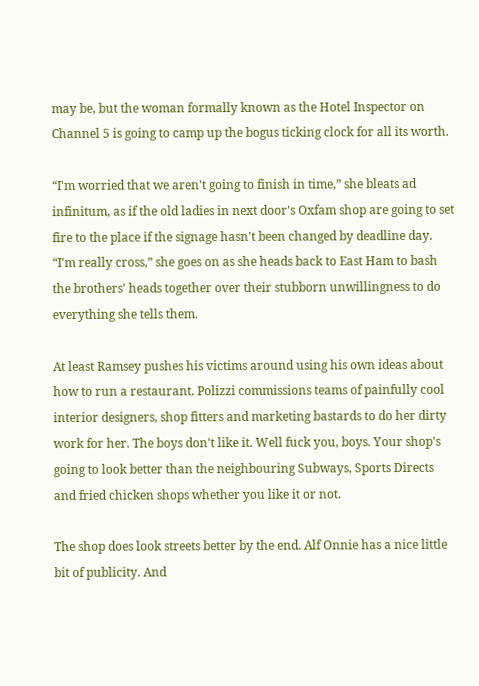may be, but the woman formally known as the Hotel Inspector on Channel 5 is going to camp up the bogus ticking clock for all its worth.

“I'm worried that we aren't going to finish in time,” she bleats ad infinitum, as if the old ladies in next door's Oxfam shop are going to set fire to the place if the signage hasn't been changed by deadline day. “I'm really cross,” she goes on as she heads back to East Ham to bash the brothers' heads together over their stubborn unwillingness to do everything she tells them.

At least Ramsey pushes his victims around using his own ideas about how to run a restaurant. Polizzi commissions teams of painfully cool interior designers, shop fitters and marketing bastards to do her dirty work for her. The boys don't like it. Well fuck you, boys. Your shop's going to look better than the neighbouring Subways, Sports Directs and fried chicken shops whether you like it or not.

The shop does look streets better by the end. Alf Onnie has a nice little bit of publicity. And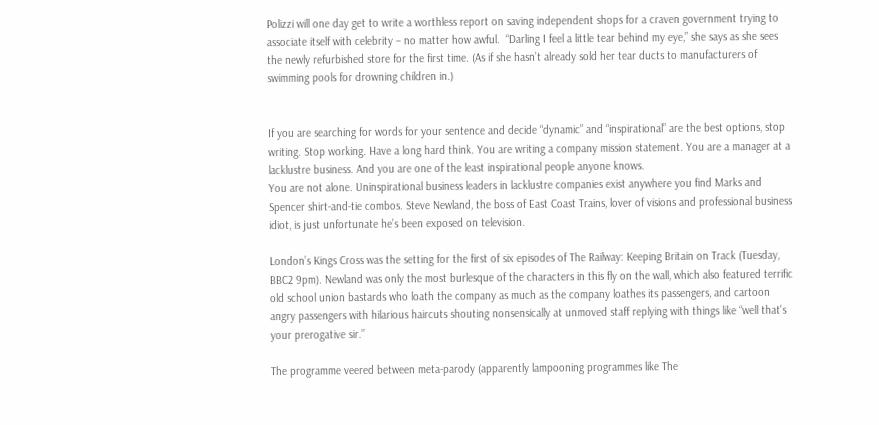Polizzi will one day get to write a worthless report on saving independent shops for a craven government trying to associate itself with celebrity – no matter how awful.  “Darling I feel a little tear behind my eye,” she says as she sees the newly refurbished store for the first time. (As if she hasn’t already sold her tear ducts to manufacturers of swimming pools for drowning children in.)


If you are searching for words for your sentence and decide “dynamic” and “inspirational” are the best options, stop writing. Stop working. Have a long hard think. You are writing a company mission statement. You are a manager at a lacklustre business. And you are one of the least inspirational people anyone knows.
You are not alone. Uninspirational business leaders in lacklustre companies exist anywhere you find Marks and Spencer shirt-and-tie combos. Steve Newland, the boss of East Coast Trains, lover of visions and professional business idiot, is just unfortunate he’s been exposed on television.

London’s Kings Cross was the setting for the first of six episodes of The Railway: Keeping Britain on Track (Tuesday, BBC2 9pm). Newland was only the most burlesque of the characters in this fly on the wall, which also featured terrific old school union bastards who loath the company as much as the company loathes its passengers, and cartoon angry passengers with hilarious haircuts shouting nonsensically at unmoved staff replying with things like “well that's your prerogative sir.”

The programme veered between meta-parody (apparently lampooning programmes like The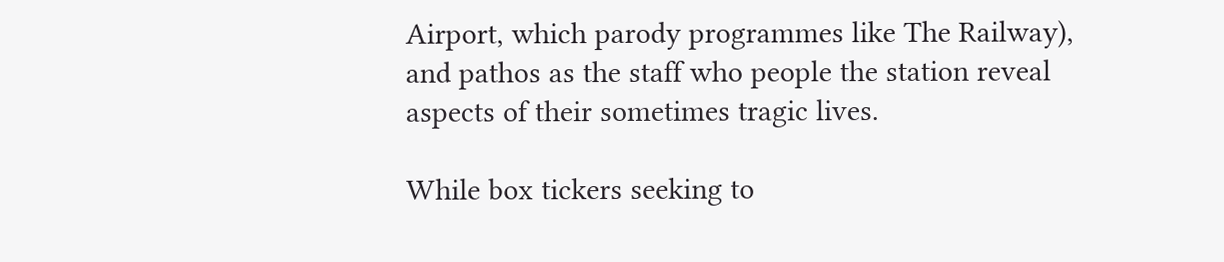Airport, which parody programmes like The Railway), and pathos as the staff who people the station reveal aspects of their sometimes tragic lives.

While box tickers seeking to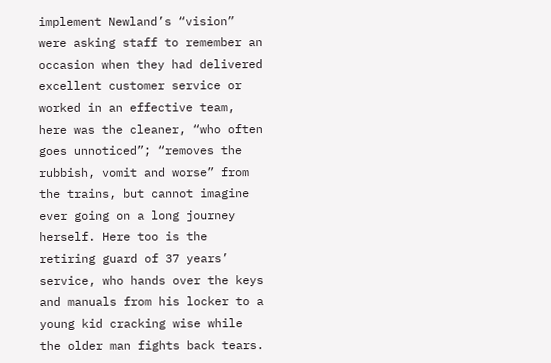implement Newland’s “vision” were asking staff to remember an occasion when they had delivered excellent customer service or worked in an effective team, here was the cleaner, “who often goes unnoticed”; “removes the rubbish, vomit and worse” from the trains, but cannot imagine ever going on a long journey herself. Here too is the retiring guard of 37 years’ service, who hands over the keys and manuals from his locker to a young kid cracking wise while the older man fights back tears.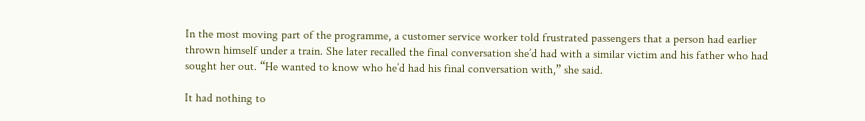In the most moving part of the programme, a customer service worker told frustrated passengers that a person had earlier thrown himself under a train. She later recalled the final conversation she’d had with a similar victim and his father who had sought her out. “He wanted to know who he’d had his final conversation with,” she said.

It had nothing to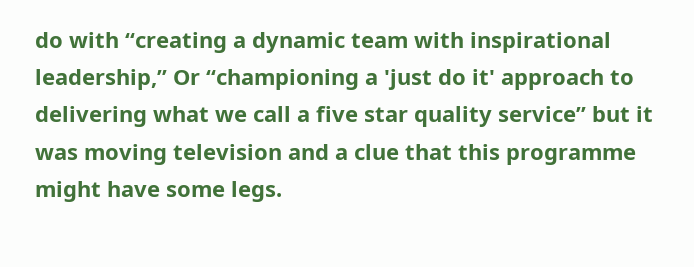do with “creating a dynamic team with inspirational leadership,” Or “championing a 'just do it' approach to delivering what we call a five star quality service” but it was moving television and a clue that this programme might have some legs.